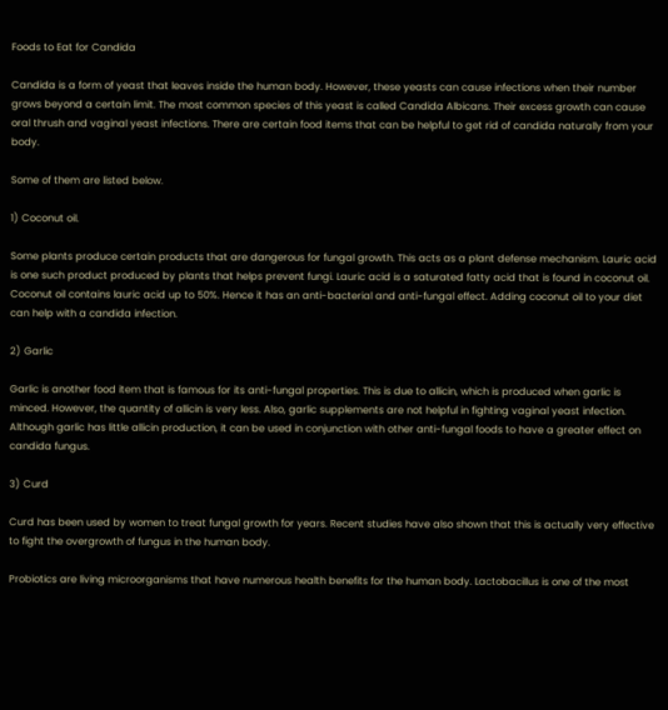Foods to Eat for Candida

Candida is a form of yeast that leaves inside the human body. However, these yeasts can cause infections when their number grows beyond a certain limit. The most common species of this yeast is called Candida Albicans. Their excess growth can cause oral thrush and vaginal yeast infections. There are certain food items that can be helpful to get rid of candida naturally from your body.

Some of them are listed below.

1) Coconut oil.

Some plants produce certain products that are dangerous for fungal growth. This acts as a plant defense mechanism. Lauric acid is one such product produced by plants that helps prevent fungi. Lauric acid is a saturated fatty acid that is found in coconut oil. Coconut oil contains lauric acid up to 50%. Hence it has an anti-bacterial and anti-fungal effect. Adding coconut oil to your diet can help with a candida infection.

2) Garlic

Garlic is another food item that is famous for its anti-fungal properties. This is due to allicin, which is produced when garlic is minced. However, the quantity of allicin is very less. Also, garlic supplements are not helpful in fighting vaginal yeast infection. Although garlic has little allicin production, it can be used in conjunction with other anti-fungal foods to have a greater effect on candida fungus.

3) Curd

Curd has been used by women to treat fungal growth for years. Recent studies have also shown that this is actually very effective to fight the overgrowth of fungus in the human body.

Probiotics are living microorganisms that have numerous health benefits for the human body. Lactobacillus is one of the most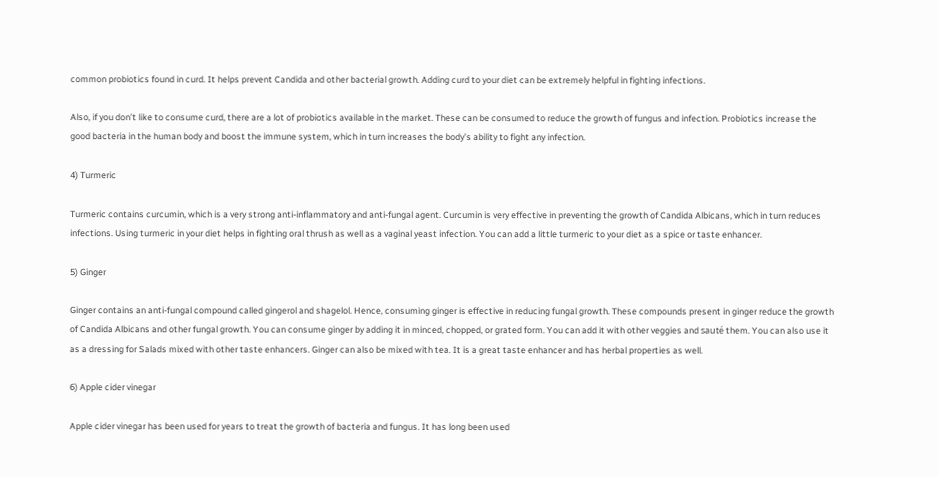common probiotics found in curd. It helps prevent Candida and other bacterial growth. Adding curd to your diet can be extremely helpful in fighting infections.

Also, if you don’t like to consume curd, there are a lot of probiotics available in the market. These can be consumed to reduce the growth of fungus and infection. Probiotics increase the good bacteria in the human body and boost the immune system, which in turn increases the body’s ability to fight any infection.

4) Turmeric

Turmeric contains curcumin, which is a very strong anti-inflammatory and anti-fungal agent. Curcumin is very effective in preventing the growth of Candida Albicans, which in turn reduces infections. Using turmeric in your diet helps in fighting oral thrush as well as a vaginal yeast infection. You can add a little turmeric to your diet as a spice or taste enhancer.

5) Ginger

Ginger contains an anti-fungal compound called gingerol and shagelol. Hence, consuming ginger is effective in reducing fungal growth. These compounds present in ginger reduce the growth of Candida Albicans and other fungal growth. You can consume ginger by adding it in minced, chopped, or grated form. You can add it with other veggies and sauté them. You can also use it as a dressing for Salads mixed with other taste enhancers. Ginger can also be mixed with tea. It is a great taste enhancer and has herbal properties as well.

6) Apple cider vinegar

Apple cider vinegar has been used for years to treat the growth of bacteria and fungus. It has long been used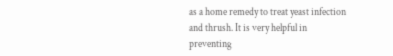as a home remedy to treat yeast infection and thrush. It is very helpful in preventing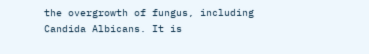the overgrowth of fungus, including Candida Albicans. It is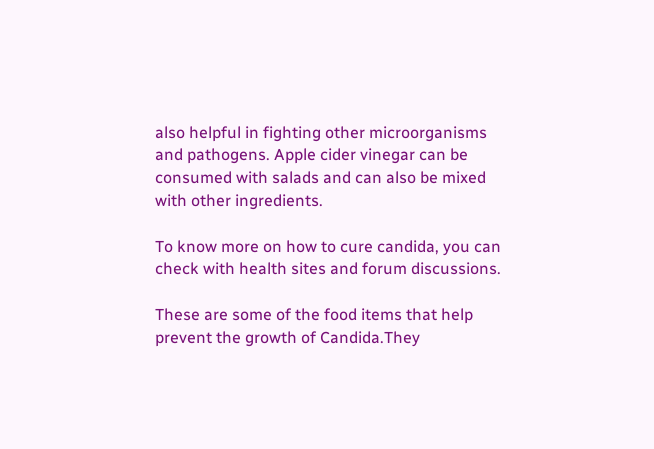also helpful in fighting other microorganisms and pathogens. Apple cider vinegar can be consumed with salads and can also be mixed with other ingredients.

To know more on how to cure candida, you can check with health sites and forum discussions.

These are some of the food items that help prevent the growth of Candida.They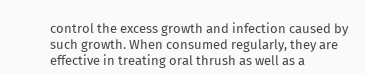control the excess growth and infection caused by such growth. When consumed regularly, they are effective in treating oral thrush as well as a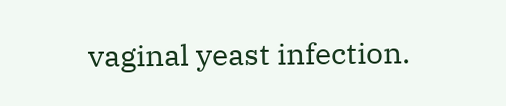vaginal yeast infection.